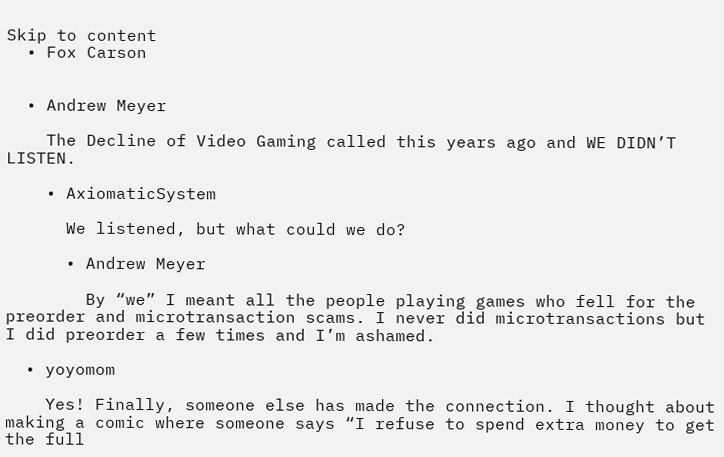Skip to content
  • Fox Carson


  • Andrew Meyer

    The Decline of Video Gaming called this years ago and WE DIDN’T LISTEN.

    • AxiomaticSystem

      We listened, but what could we do?

      • Andrew Meyer

        By “we” I meant all the people playing games who fell for the preorder and microtransaction scams. I never did microtransactions but I did preorder a few times and I’m ashamed.

  • yoyomom

    Yes! Finally, someone else has made the connection. I thought about making a comic where someone says “I refuse to spend extra money to get the full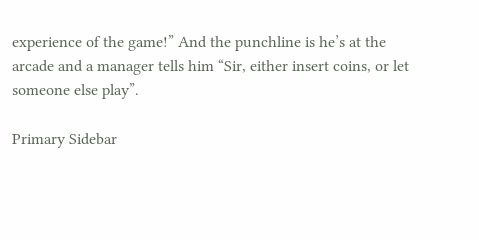experience of the game!” And the punchline is he’s at the arcade and a manager tells him “Sir, either insert coins, or let someone else play”.

Primary Sidebar